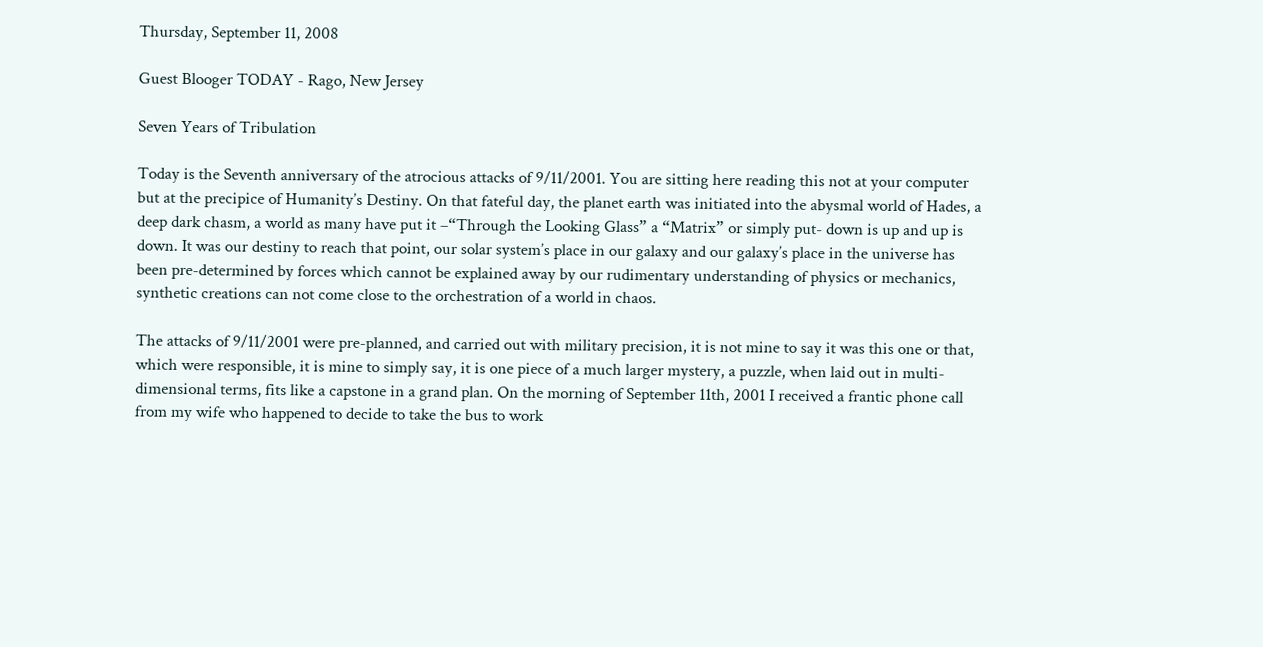Thursday, September 11, 2008

Guest Blooger TODAY - Rago, New Jersey

Seven Years of Tribulation

Today is the Seventh anniversary of the atrocious attacks of 9/11/2001. You are sitting here reading this not at your computer but at the precipice of Humanity’s Destiny. On that fateful day, the planet earth was initiated into the abysmal world of Hades, a deep dark chasm, a world as many have put it –“Through the Looking Glass” a “Matrix” or simply put- down is up and up is down. It was our destiny to reach that point, our solar system’s place in our galaxy and our galaxy’s place in the universe has been pre-determined by forces which cannot be explained away by our rudimentary understanding of physics or mechanics, synthetic creations can not come close to the orchestration of a world in chaos.

The attacks of 9/11/2001 were pre-planned, and carried out with military precision, it is not mine to say it was this one or that, which were responsible, it is mine to simply say, it is one piece of a much larger mystery, a puzzle, when laid out in multi-dimensional terms, fits like a capstone in a grand plan. On the morning of September 11th, 2001 I received a frantic phone call from my wife who happened to decide to take the bus to work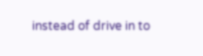instead of drive in to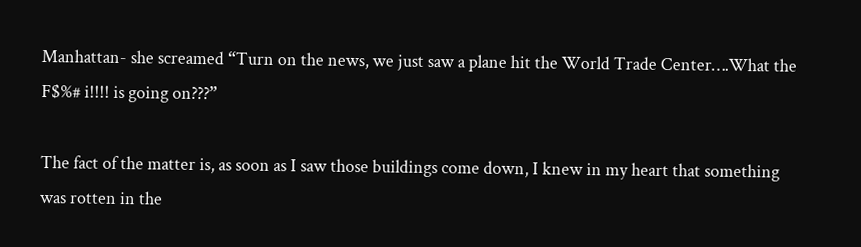Manhattan- she screamed “Turn on the news, we just saw a plane hit the World Trade Center….What the F$%# i!!!! is going on???”

The fact of the matter is, as soon as I saw those buildings come down, I knew in my heart that something was rotten in the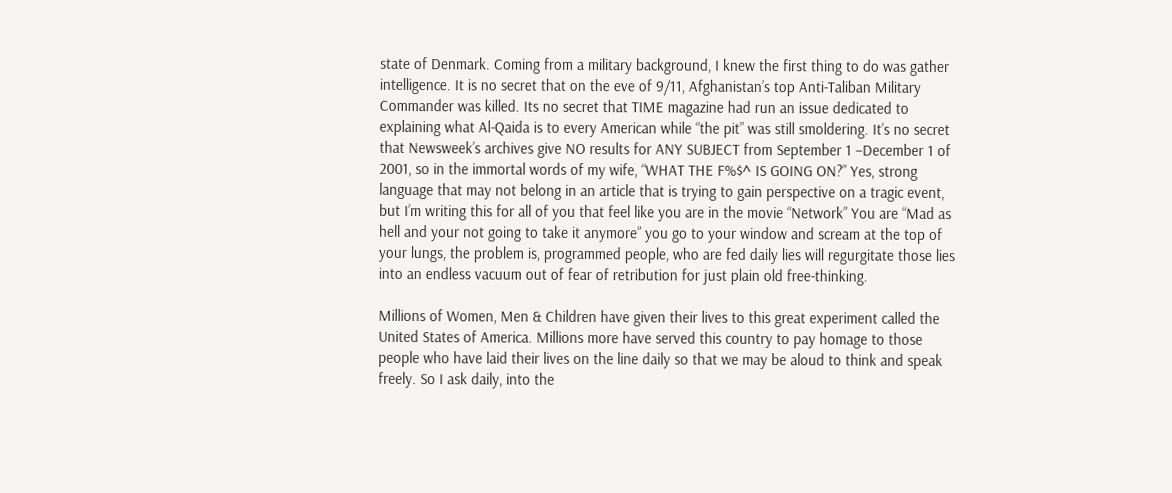state of Denmark. Coming from a military background, I knew the first thing to do was gather intelligence. It is no secret that on the eve of 9/11, Afghanistan’s top Anti-Taliban Military Commander was killed. Its no secret that TIME magazine had run an issue dedicated to explaining what Al-Qaida is to every American while “the pit” was still smoldering. It’s no secret that Newsweek’s archives give NO results for ANY SUBJECT from September 1 –December 1 of 2001, so in the immortal words of my wife, “WHAT THE F%$^ IS GOING ON?” Yes, strong language that may not belong in an article that is trying to gain perspective on a tragic event, but I’m writing this for all of you that feel like you are in the movie “Network” You are “Mad as hell and your not going to take it anymore” you go to your window and scream at the top of your lungs, the problem is, programmed people, who are fed daily lies will regurgitate those lies into an endless vacuum out of fear of retribution for just plain old free-thinking.

Millions of Women, Men & Children have given their lives to this great experiment called the United States of America. Millions more have served this country to pay homage to those people who have laid their lives on the line daily so that we may be aloud to think and speak freely. So I ask daily, into the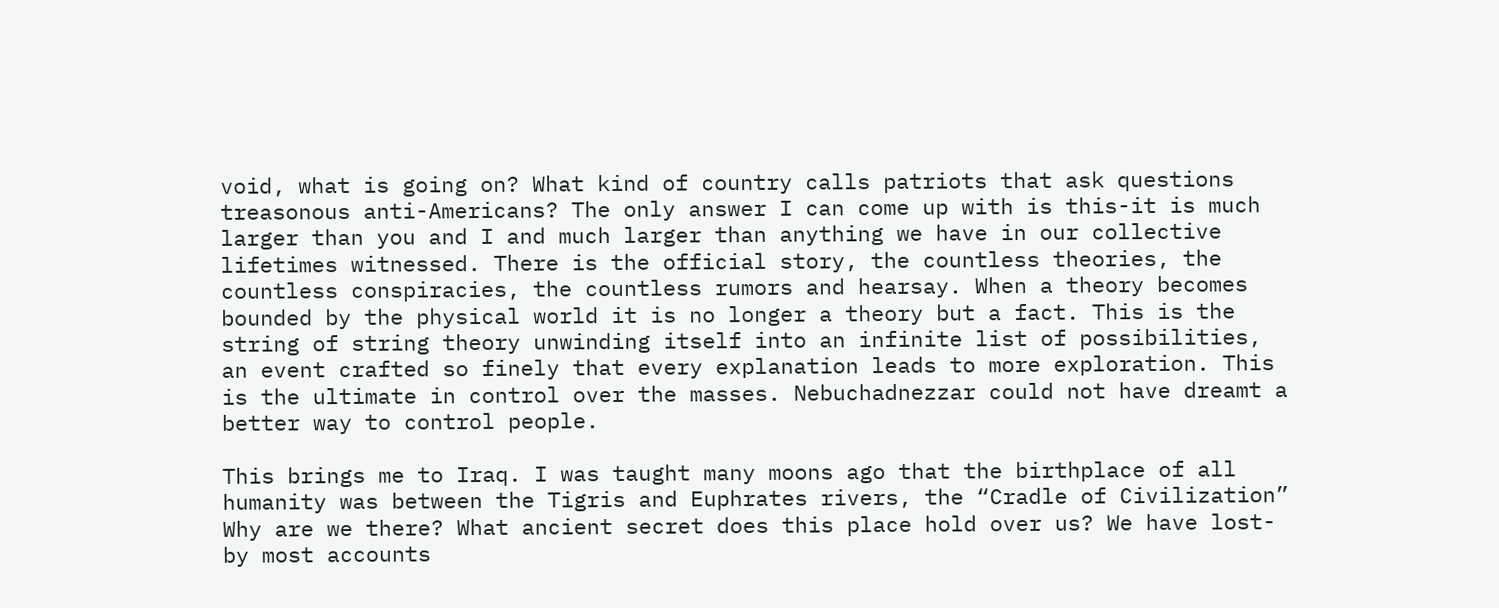void, what is going on? What kind of country calls patriots that ask questions treasonous anti-Americans? The only answer I can come up with is this-it is much larger than you and I and much larger than anything we have in our collective lifetimes witnessed. There is the official story, the countless theories, the countless conspiracies, the countless rumors and hearsay. When a theory becomes bounded by the physical world it is no longer a theory but a fact. This is the string of string theory unwinding itself into an infinite list of possibilities, an event crafted so finely that every explanation leads to more exploration. This is the ultimate in control over the masses. Nebuchadnezzar could not have dreamt a better way to control people.

This brings me to Iraq. I was taught many moons ago that the birthplace of all humanity was between the Tigris and Euphrates rivers, the “Cradle of Civilization” Why are we there? What ancient secret does this place hold over us? We have lost- by most accounts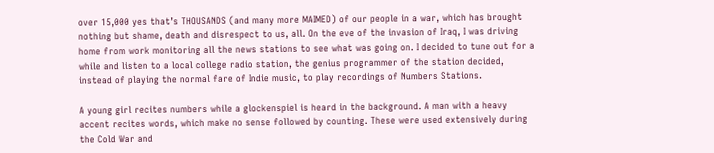over 15,000 yes that’s THOUSANDS (and many more MAIMED) of our people in a war, which has brought nothing but shame, death and disrespect to us, all. On the eve of the invasion of Iraq, I was driving home from work monitoring all the news stations to see what was going on. I decided to tune out for a while and listen to a local college radio station, the genius programmer of the station decided, instead of playing the normal fare of Indie music, to play recordings of Numbers Stations.

A young girl recites numbers while a glockenspiel is heard in the background. A man with a heavy accent recites words, which make no sense followed by counting. These were used extensively during the Cold War and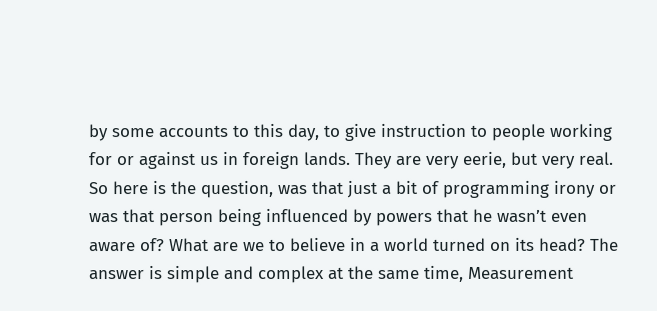by some accounts to this day, to give instruction to people working for or against us in foreign lands. They are very eerie, but very real. So here is the question, was that just a bit of programming irony or was that person being influenced by powers that he wasn’t even aware of? What are we to believe in a world turned on its head? The answer is simple and complex at the same time, Measurement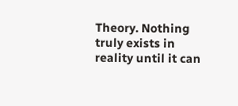Theory. Nothing truly exists in reality until it can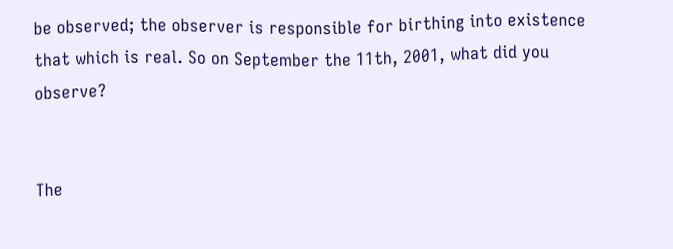be observed; the observer is responsible for birthing into existence that which is real. So on September the 11th, 2001, what did you observe?


The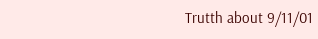Trutth about 9/11/01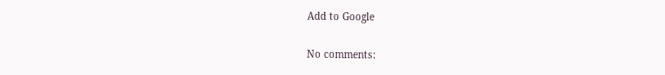Add to Google

No comments: